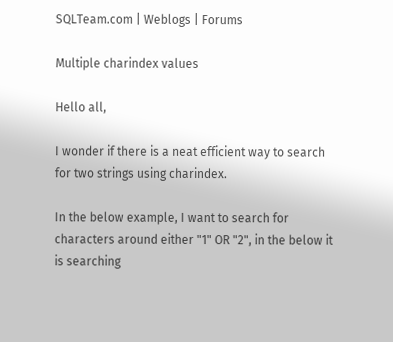SQLTeam.com | Weblogs | Forums

Multiple charindex values

Hello all,

I wonder if there is a neat efficient way to search for two strings using charindex.

In the below example, I want to search for characters around either "1" OR "2", in the below it is searching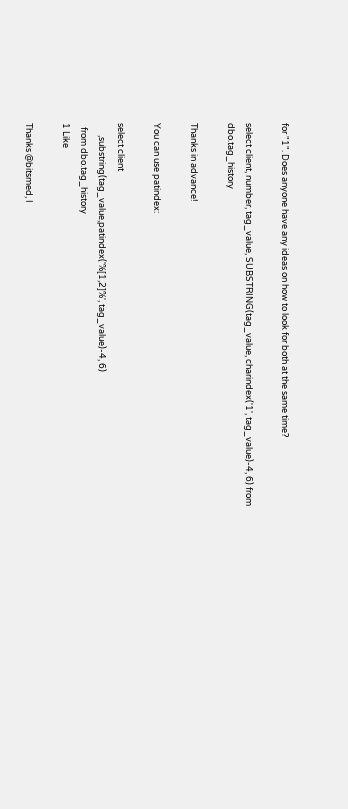for "1". Does anyone have any ideas on how to look for both at the same time?

select client, number, tag_value, SUBSTRING(tag_value, charindex('1', tag_value)-4, 6) from dbo.tag_history

Thanks in advance!

You can use patindex:

select client
      ,substring(tag_value,patindex('%[1,2]%', tag_value)-4, 6)
  from dbo.tag_history
1 Like

Thanks @bitsmed, I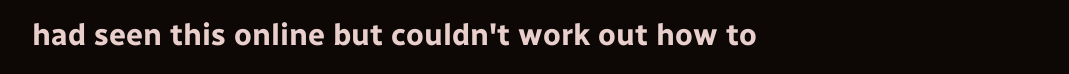had seen this online but couldn't work out how to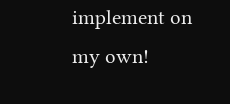implement on my own!